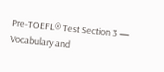Pre-TOEFL® Test Section 3 — Vocabulary and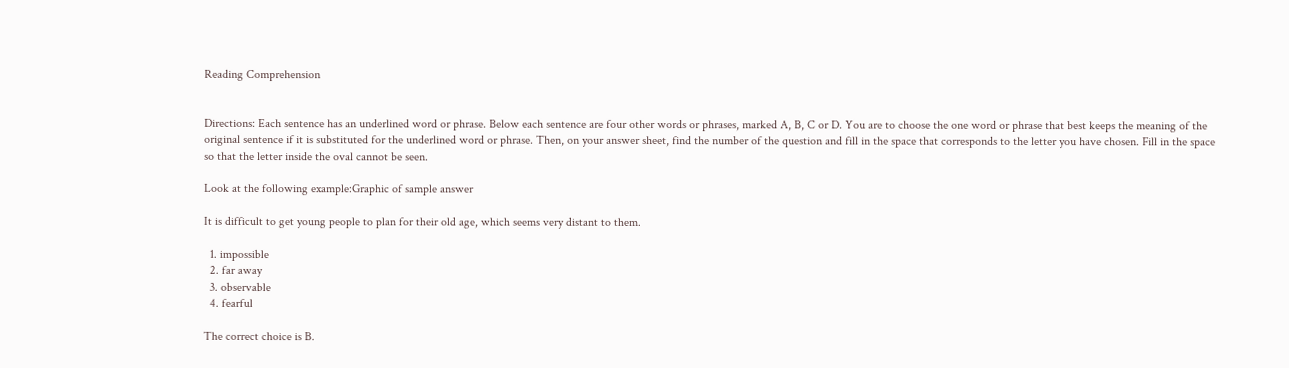Reading Comprehension


Directions: Each sentence has an underlined word or phrase. Below each sentence are four other words or phrases, marked A, B, C or D. You are to choose the one word or phrase that best keeps the meaning of the original sentence if it is substituted for the underlined word or phrase. Then, on your answer sheet, find the number of the question and fill in the space that corresponds to the letter you have chosen. Fill in the space so that the letter inside the oval cannot be seen.

Look at the following example:Graphic of sample answer

It is difficult to get young people to plan for their old age, which seems very distant to them.

  1. impossible
  2. far away
  3. observable
  4. fearful

The correct choice is B.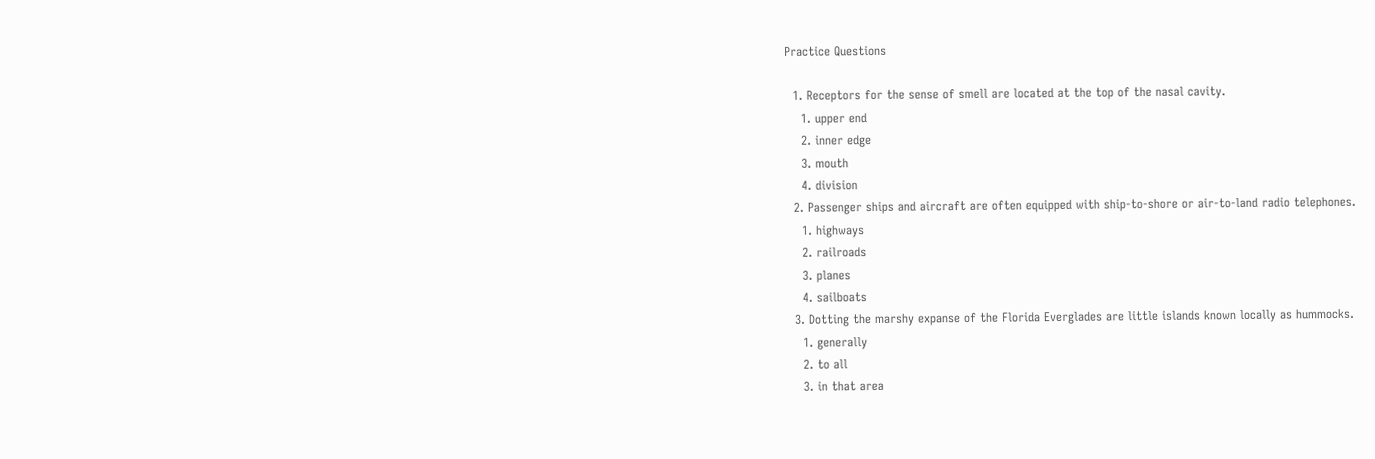Practice Questions

  1. Receptors for the sense of smell are located at the top of the nasal cavity.
    1. upper end
    2. inner edge
    3. mouth
    4. division
  2. Passenger ships and aircraft are often equipped with ship-to-shore or air-to-land radio telephones.
    1. highways
    2. railroads
    3. planes
    4. sailboats
  3. Dotting the marshy expanse of the Florida Everglades are little islands known locally as hummocks.
    1. generally
    2. to all
    3. in that area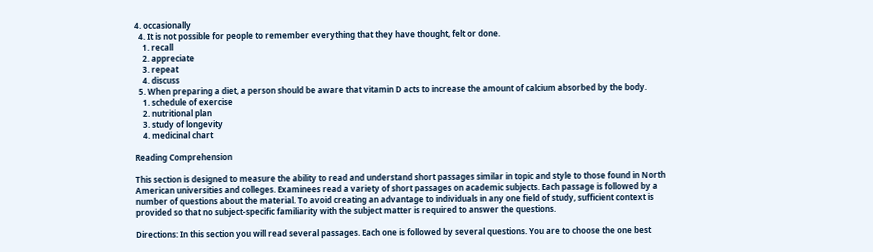4. occasionally
  4. It is not possible for people to remember everything that they have thought, felt or done.
    1. recall
    2. appreciate
    3. repeat
    4. discuss
  5. When preparing a diet, a person should be aware that vitamin D acts to increase the amount of calcium absorbed by the body.
    1. schedule of exercise
    2. nutritional plan
    3. study of longevity
    4. medicinal chart

Reading Comprehension

This section is designed to measure the ability to read and understand short passages similar in topic and style to those found in North American universities and colleges. Examinees read a variety of short passages on academic subjects. Each passage is followed by a number of questions about the material. To avoid creating an advantage to individuals in any one field of study, sufficient context is provided so that no subject-specific familiarity with the subject matter is required to answer the questions.

Directions: In this section you will read several passages. Each one is followed by several questions. You are to choose the one best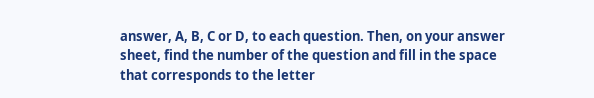answer, A, B, C or D, to each question. Then, on your answer sheet, find the number of the question and fill in the space that corresponds to the letter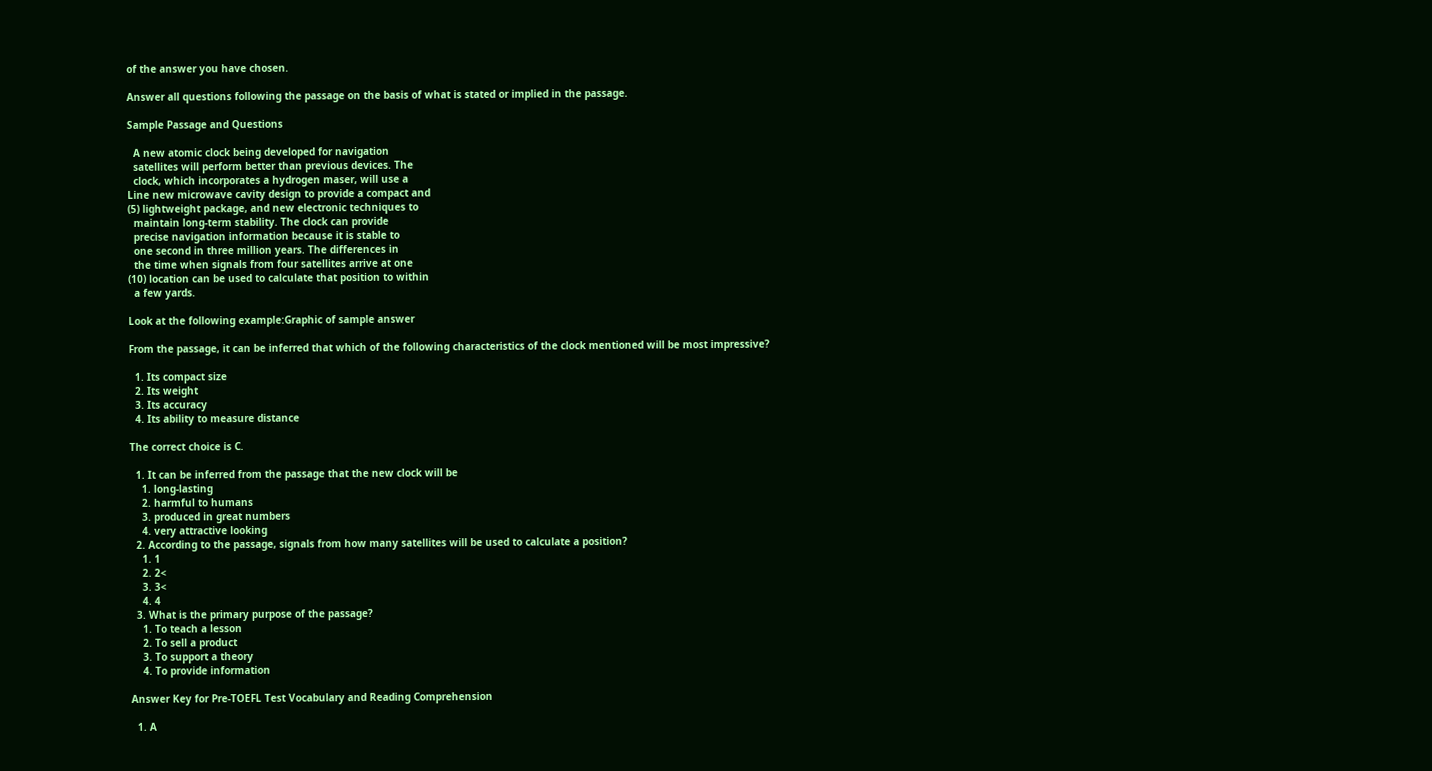of the answer you have chosen.

Answer all questions following the passage on the basis of what is stated or implied in the passage.

Sample Passage and Questions

  A new atomic clock being developed for navigation
  satellites will perform better than previous devices. The
  clock, which incorporates a hydrogen maser, will use a
Line new microwave cavity design to provide a compact and
(5) lightweight package, and new electronic techniques to
  maintain long-term stability. The clock can provide
  precise navigation information because it is stable to
  one second in three million years. The differences in
  the time when signals from four satellites arrive at one
(10) location can be used to calculate that position to within
  a few yards.

Look at the following example:Graphic of sample answer

From the passage, it can be inferred that which of the following characteristics of the clock mentioned will be most impressive?

  1. Its compact size
  2. Its weight
  3. Its accuracy
  4. Its ability to measure distance

The correct choice is C.

  1. It can be inferred from the passage that the new clock will be
    1. long-lasting
    2. harmful to humans
    3. produced in great numbers
    4. very attractive looking
  2. According to the passage, signals from how many satellites will be used to calculate a position?
    1. 1
    2. 2<
    3. 3<
    4. 4
  3. What is the primary purpose of the passage?
    1. To teach a lesson
    2. To sell a product
    3. To support a theory
    4. To provide information

Answer Key for Pre-TOEFL Test Vocabulary and Reading Comprehension

  1. A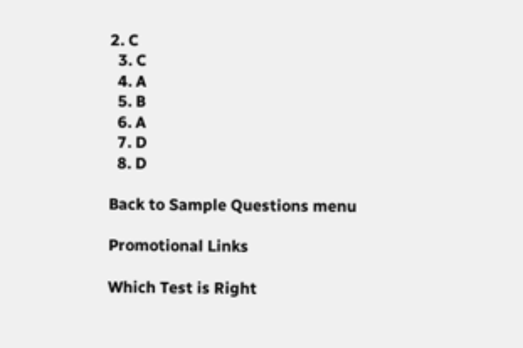2. C
  3. C
  4. A
  5. B
  6. A
  7. D
  8. D

Back to Sample Questions menu

Promotional Links

Which Test is Right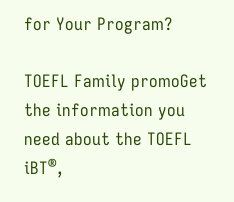for Your Program?

TOEFL Family promoGet the information you need about the TOEFL iBT®,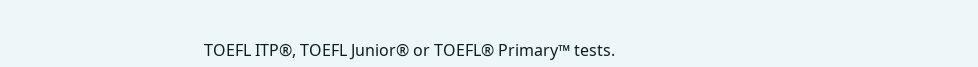TOEFL ITP®, TOEFL Junior® or TOEFL® Primary™ tests.